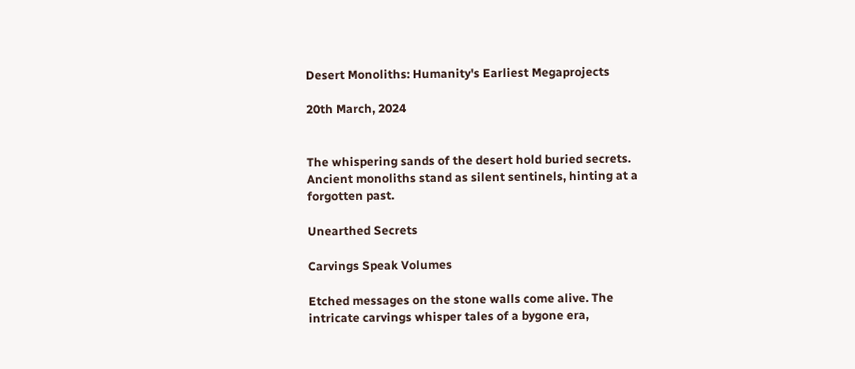Desert Monoliths: Humanity's Earliest Megaprojects

20th March, 2024


The whispering sands of the desert hold buried secrets. Ancient monoliths stand as silent sentinels, hinting at a forgotten past.

Unearthed Secrets

Carvings Speak Volumes

Etched messages on the stone walls come alive. The intricate carvings whisper tales of a bygone era,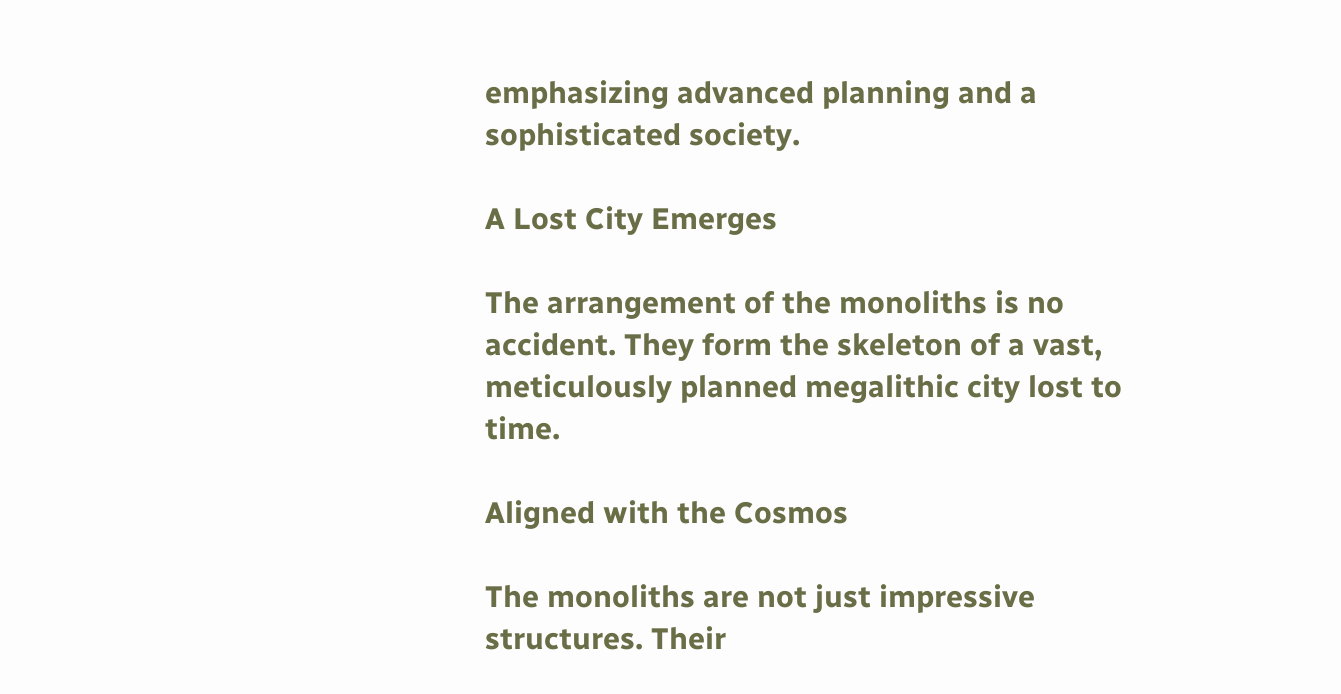emphasizing advanced planning and a sophisticated society.

A Lost City Emerges

The arrangement of the monoliths is no accident. They form the skeleton of a vast, meticulously planned megalithic city lost to time.

Aligned with the Cosmos

The monoliths are not just impressive structures. Their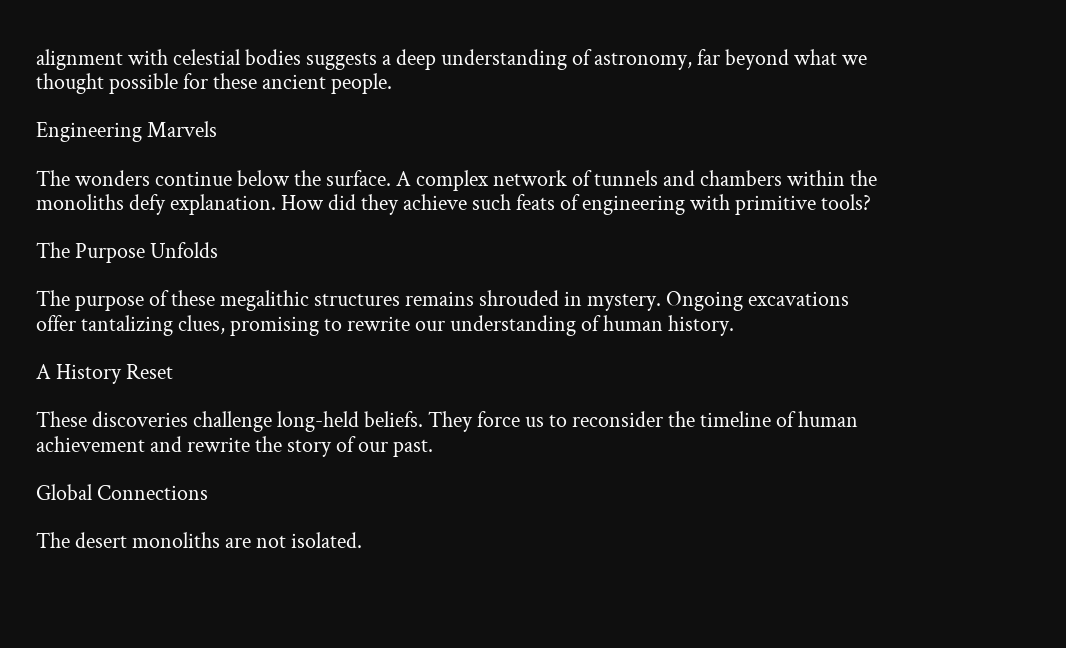alignment with celestial bodies suggests a deep understanding of astronomy, far beyond what we thought possible for these ancient people.

Engineering Marvels

The wonders continue below the surface. A complex network of tunnels and chambers within the monoliths defy explanation. How did they achieve such feats of engineering with primitive tools?

The Purpose Unfolds

The purpose of these megalithic structures remains shrouded in mystery. Ongoing excavations offer tantalizing clues, promising to rewrite our understanding of human history.

A History Reset

These discoveries challenge long-held beliefs. They force us to reconsider the timeline of human achievement and rewrite the story of our past.

Global Connections

The desert monoliths are not isolated.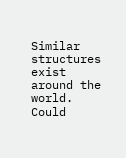Similar structures exist around the world. Could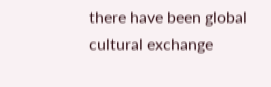there have been global cultural exchange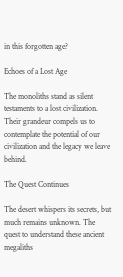in this forgotten age?

Echoes of a Lost Age

The monoliths stand as silent testaments to a lost civilization. Their grandeur compels us to contemplate the potential of our civilization and the legacy we leave behind.

The Quest Continues

The desert whispers its secrets, but much remains unknown. The quest to understand these ancient megaliths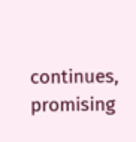continues, promising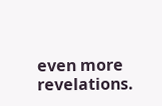even more revelations.